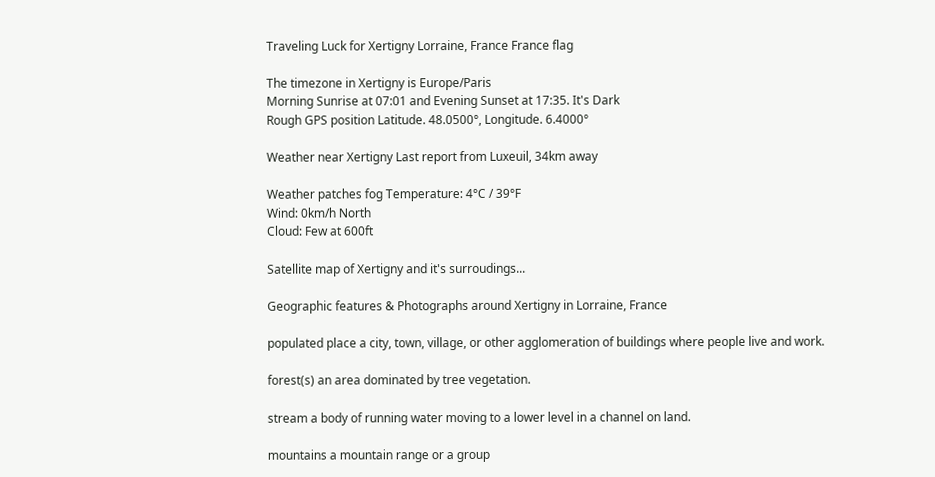Traveling Luck for Xertigny Lorraine, France France flag

The timezone in Xertigny is Europe/Paris
Morning Sunrise at 07:01 and Evening Sunset at 17:35. It's Dark
Rough GPS position Latitude. 48.0500°, Longitude. 6.4000°

Weather near Xertigny Last report from Luxeuil, 34km away

Weather patches fog Temperature: 4°C / 39°F
Wind: 0km/h North
Cloud: Few at 600ft

Satellite map of Xertigny and it's surroudings...

Geographic features & Photographs around Xertigny in Lorraine, France

populated place a city, town, village, or other agglomeration of buildings where people live and work.

forest(s) an area dominated by tree vegetation.

stream a body of running water moving to a lower level in a channel on land.

mountains a mountain range or a group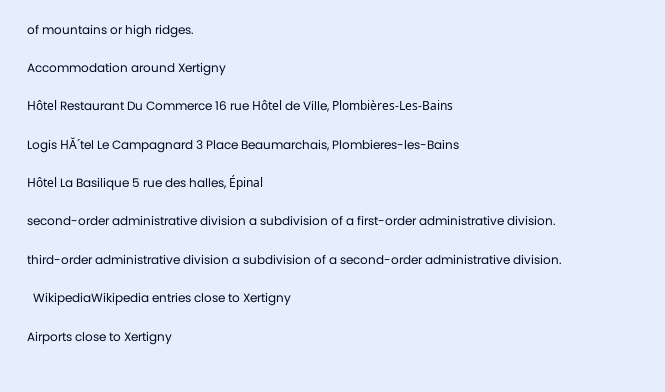of mountains or high ridges.

Accommodation around Xertigny

Hôtel Restaurant Du Commerce 16 rue Hôtel de Ville, Plombières-Les-Bains

Logis HĂ´tel Le Campagnard 3 Place Beaumarchais, Plombieres-les-Bains

Hôtel La Basilique 5 rue des halles, Épinal

second-order administrative division a subdivision of a first-order administrative division.

third-order administrative division a subdivision of a second-order administrative division.

  WikipediaWikipedia entries close to Xertigny

Airports close to Xertigny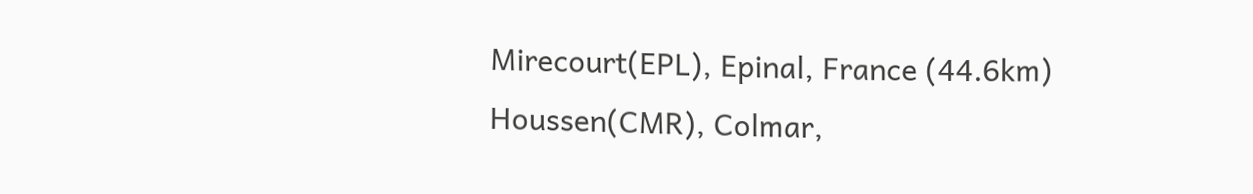Mirecourt(EPL), Epinal, France (44.6km)
Houssen(CMR), Colmar,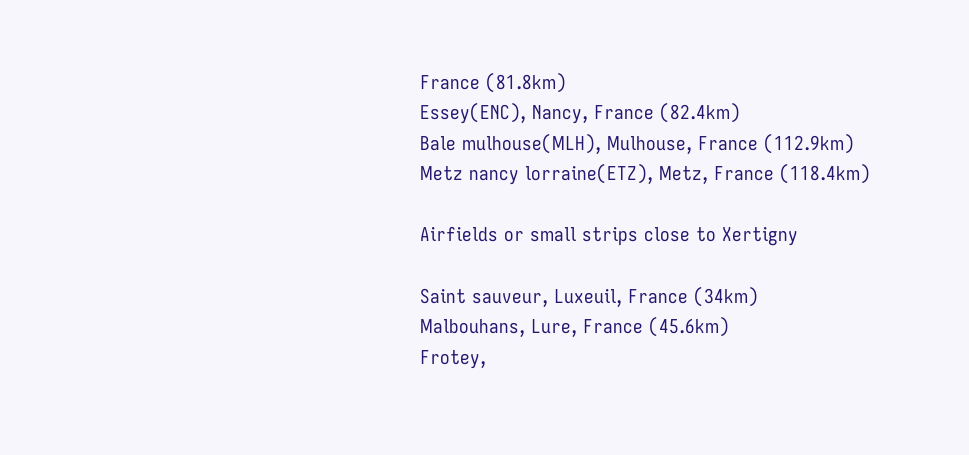France (81.8km)
Essey(ENC), Nancy, France (82.4km)
Bale mulhouse(MLH), Mulhouse, France (112.9km)
Metz nancy lorraine(ETZ), Metz, France (118.4km)

Airfields or small strips close to Xertigny

Saint sauveur, Luxeuil, France (34km)
Malbouhans, Lure, France (45.6km)
Frotey,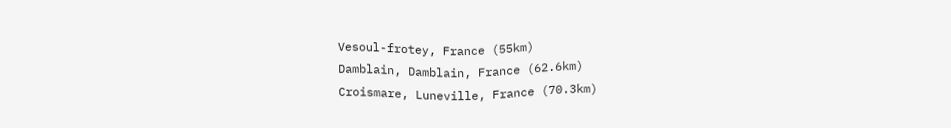Vesoul-frotey, France (55km)
Damblain, Damblain, France (62.6km)
Croismare, Luneville, France (70.3km)